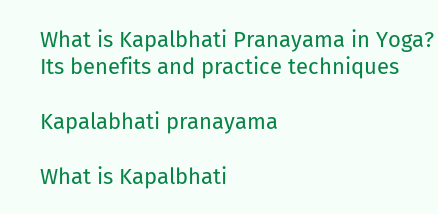What is Kapalbhati Pranayama in Yoga? Its benefits and practice techniques

Kapalabhati pranayama

What is Kapalbhati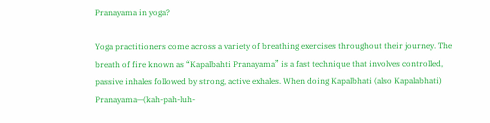Pranayama in yoga?

Yoga practitioners come across a variety of breathing exercises throughout their journey. The breath of fire known as “Kapalbahti Pranayama” is a fast technique that involves controlled, passive inhales followed by strong, active exhales. When doing Kapalbhati (also Kapalabhati) Pranayama—(kah-pah-luh-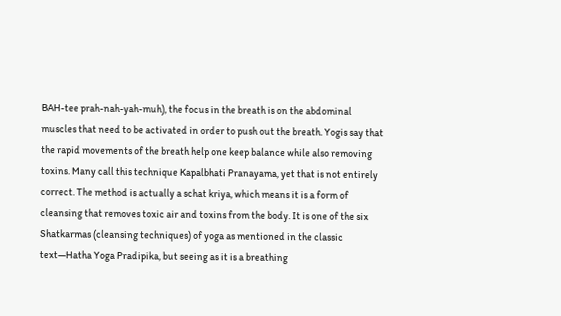BAH-tee prah-nah-yah-muh), the focus in the breath is on the abdominal muscles that need to be activated in order to push out the breath. Yogis say that the rapid movements of the breath help one keep balance while also removing toxins. Many call this technique Kapalbhati Pranayama, yet that is not entirely correct. The method is actually a schat kriya, which means it is a form of cleansing that removes toxic air and toxins from the body. It is one of the six Shatkarmas (cleansing techniques) of yoga as mentioned in the classic text—Hatha Yoga Pradipika, but seeing as it is a breathing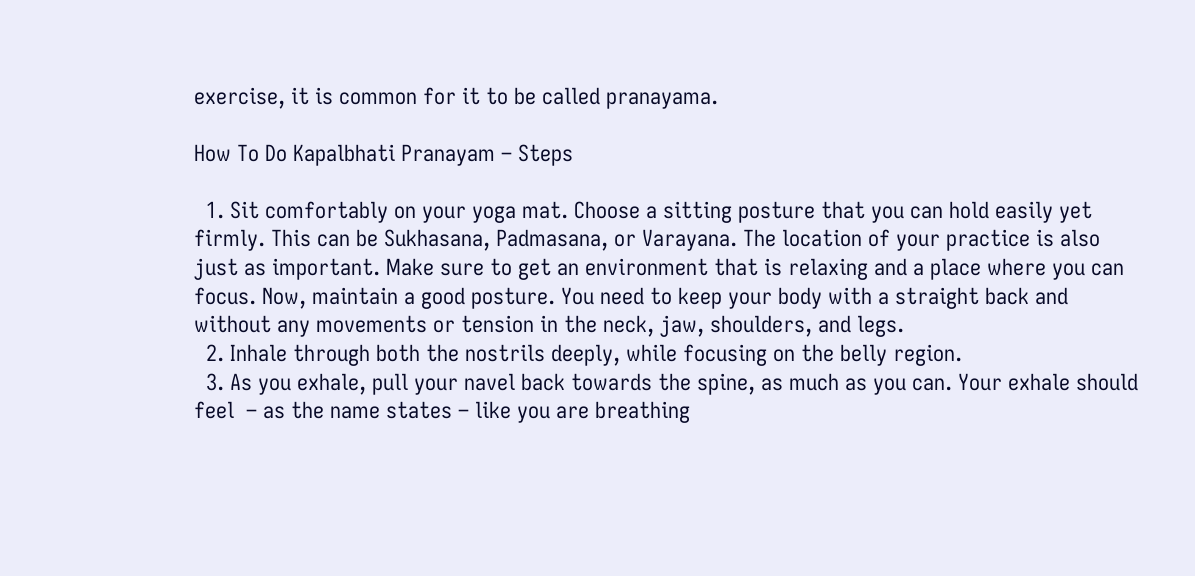exercise, it is common for it to be called pranayama.

How To Do Kapalbhati Pranayam – Steps

  1. Sit comfortably on your yoga mat. Choose a sitting posture that you can hold easily yet firmly. This can be Sukhasana, Padmasana, or Varayana. The location of your practice is also just as important. Make sure to get an environment that is relaxing and a place where you can focus. Now, maintain a good posture. You need to keep your body with a straight back and without any movements or tension in the neck, jaw, shoulders, and legs.
  2. Inhale through both the nostrils deeply, while focusing on the belly region.
  3. As you exhale, pull your navel back towards the spine, as much as you can. Your exhale should feel  – as the name states – like you are breathing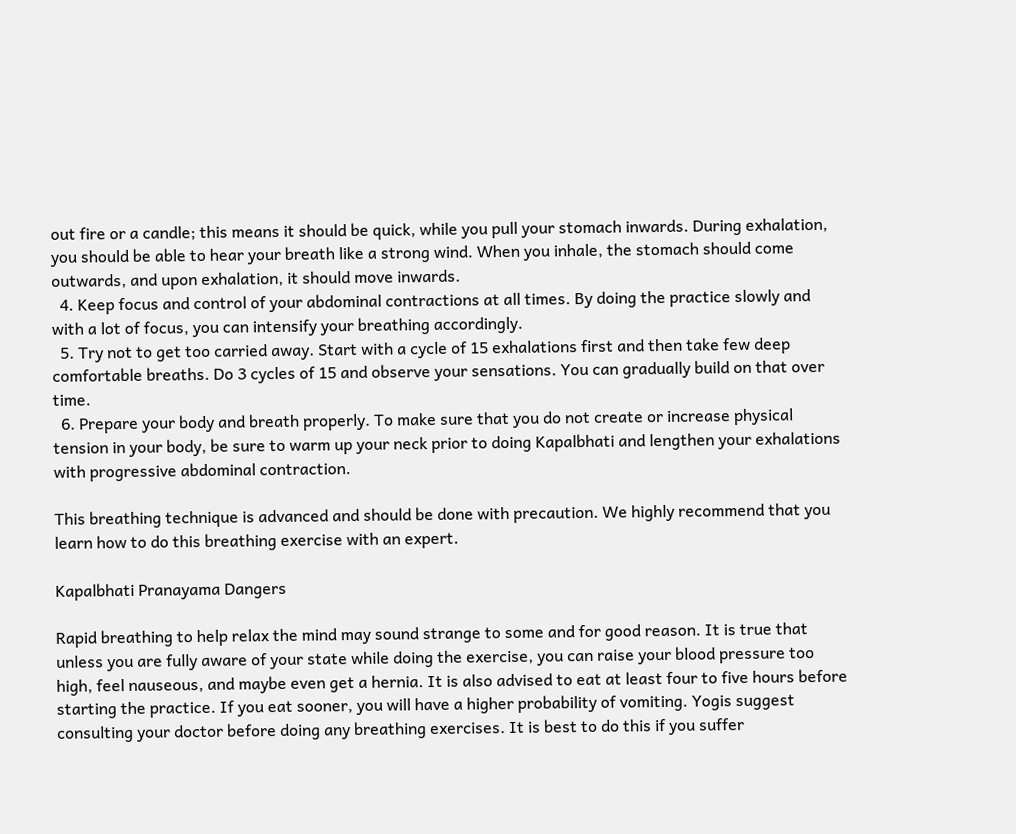out fire or a candle; this means it should be quick, while you pull your stomach inwards. During exhalation, you should be able to hear your breath like a strong wind. When you inhale, the stomach should come outwards, and upon exhalation, it should move inwards.
  4. Keep focus and control of your abdominal contractions at all times. By doing the practice slowly and with a lot of focus, you can intensify your breathing accordingly.
  5. Try not to get too carried away. Start with a cycle of 15 exhalations first and then take few deep comfortable breaths. Do 3 cycles of 15 and observe your sensations. You can gradually build on that over time.
  6. Prepare your body and breath properly. To make sure that you do not create or increase physical tension in your body, be sure to warm up your neck prior to doing Kapalbhati and lengthen your exhalations with progressive abdominal contraction.

This breathing technique is advanced and should be done with precaution. We highly recommend that you learn how to do this breathing exercise with an expert.

Kapalbhati Pranayama Dangers

Rapid breathing to help relax the mind may sound strange to some and for good reason. It is true that unless you are fully aware of your state while doing the exercise, you can raise your blood pressure too high, feel nauseous, and maybe even get a hernia. It is also advised to eat at least four to five hours before starting the practice. If you eat sooner, you will have a higher probability of vomiting. Yogis suggest consulting your doctor before doing any breathing exercises. It is best to do this if you suffer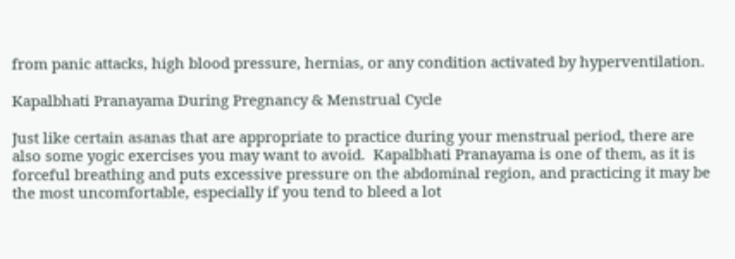from panic attacks, high blood pressure, hernias, or any condition activated by hyperventilation.

Kapalbhati Pranayama During Pregnancy & Menstrual Cycle

Just like certain asanas that are appropriate to practice during your menstrual period, there are also some yogic exercises you may want to avoid.  Kapalbhati Pranayama is one of them, as it is forceful breathing and puts excessive pressure on the abdominal region, and practicing it may be the most uncomfortable, especially if you tend to bleed a lot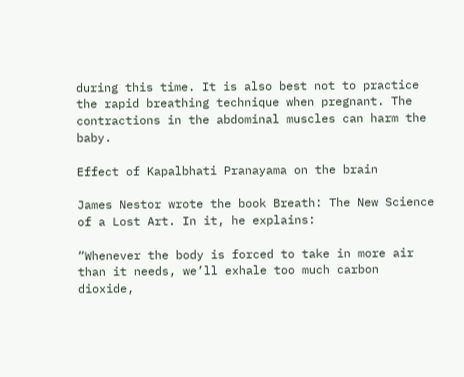during this time. It is also best not to practice the rapid breathing technique when pregnant. The contractions in the abdominal muscles can harm the baby.

Effect of Kapalbhati Pranayama on the brain

James Nestor wrote the book Breath: The New Science of a Lost Art. In it, he explains:

“Whenever the body is forced to take in more air than it needs, we’ll exhale too much carbon dioxide,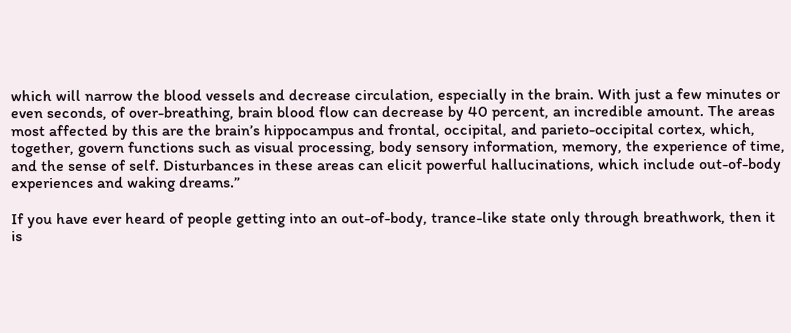which will narrow the blood vessels and decrease circulation, especially in the brain. With just a few minutes or even seconds, of over-breathing, brain blood flow can decrease by 40 percent, an incredible amount. The areas most affected by this are the brain’s hippocampus and frontal, occipital, and parieto-occipital cortex, which, together, govern functions such as visual processing, body sensory information, memory, the experience of time, and the sense of self. Disturbances in these areas can elicit powerful hallucinations, which include out-of-body experiences and waking dreams.”

If you have ever heard of people getting into an out-of-body, trance-like state only through breathwork, then it is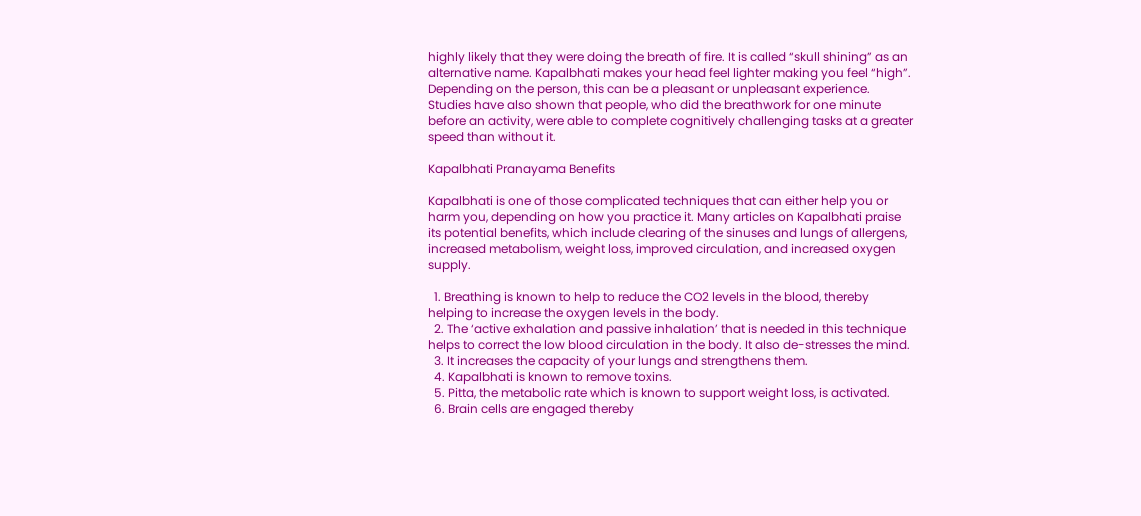highly likely that they were doing the breath of fire. It is called “skull shining” as an alternative name. Kapalbhati makes your head feel lighter making you feel “high”. Depending on the person, this can be a pleasant or unpleasant experience.  Studies have also shown that people, who did the breathwork for one minute before an activity, were able to complete cognitively challenging tasks at a greater speed than without it.

Kapalbhati Pranayama Benefits

Kapalbhati is one of those complicated techniques that can either help you or harm you, depending on how you practice it. Many articles on Kapalbhati praise its potential benefits, which include clearing of the sinuses and lungs of allergens, increased metabolism, weight loss, improved circulation, and increased oxygen supply.

  1. Breathing is known to help to reduce the CO2 levels in the blood, thereby helping to increase the oxygen levels in the body.
  2. The ‘active exhalation and passive inhalation’ that is needed in this technique helps to correct the low blood circulation in the body. It also de-stresses the mind.
  3. It increases the capacity of your lungs and strengthens them.
  4. Kapalbhati is known to remove toxins.
  5. Pitta, the metabolic rate which is known to support weight loss, is activated.
  6. Brain cells are engaged thereby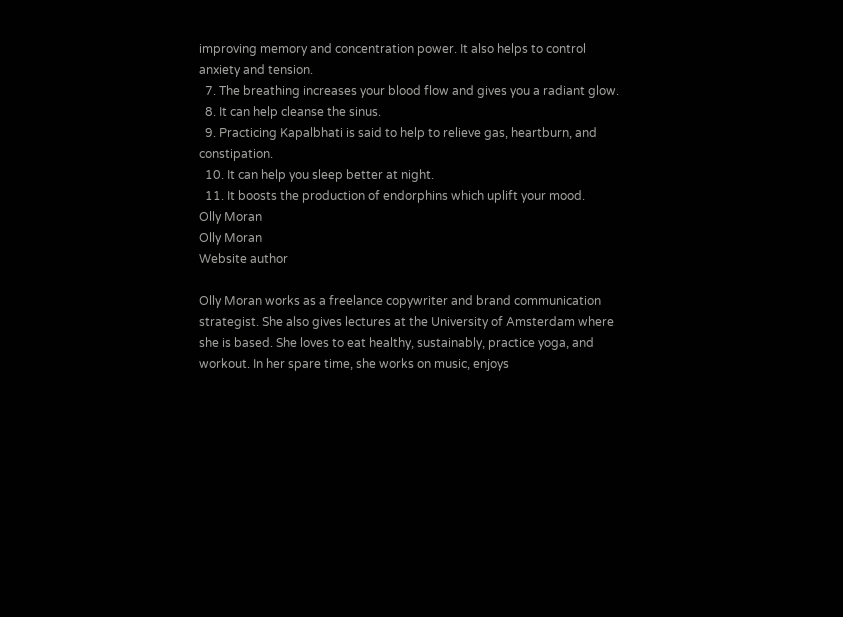improving memory and concentration power. It also helps to control anxiety and tension.
  7. The breathing increases your blood flow and gives you a radiant glow.
  8. It can help cleanse the sinus.
  9. Practicing Kapalbhati is said to help to relieve gas, heartburn, and constipation.
  10. It can help you sleep better at night.
  11. It boosts the production of endorphins which uplift your mood.
Olly Moran
Olly Moran
Website author

Olly Moran works as a freelance copywriter and brand communication strategist. She also gives lectures at the University of Amsterdam where she is based. She loves to eat healthy, sustainably, practice yoga, and workout. In her spare time, she works on music, enjoys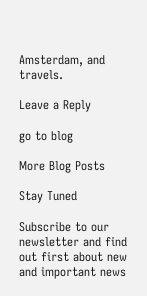Amsterdam, and travels.

Leave a Reply

go to blog

More Blog Posts

Stay Tuned

Subscribe to our newsletter and find out first about new and important news